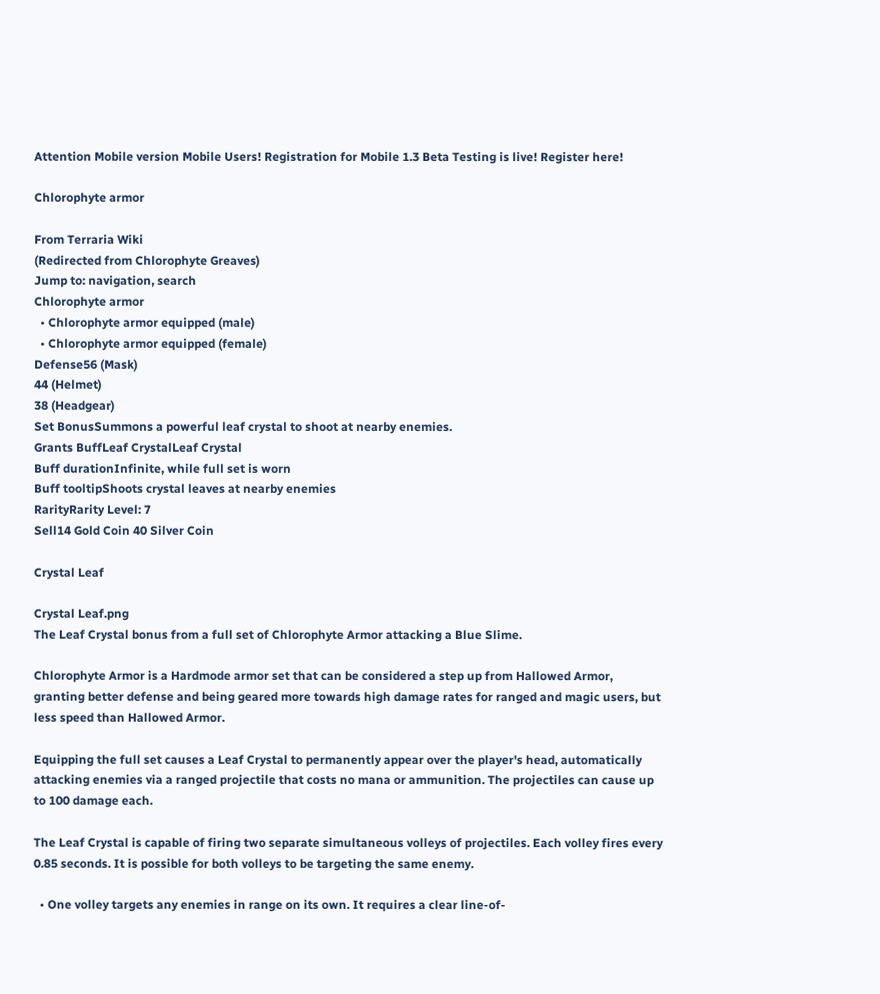Attention Mobile version Mobile Users! Registration for Mobile 1.3 Beta Testing is live! Register here!

Chlorophyte armor

From Terraria Wiki
(Redirected from Chlorophyte Greaves)
Jump to: navigation, search
Chlorophyte armor
  • Chlorophyte armor equipped (male)
  • Chlorophyte armor equipped (female)
Defense56 (Mask)
44 (Helmet)
38 (Headgear)
Set BonusSummons a powerful leaf crystal to shoot at nearby enemies.
Grants BuffLeaf CrystalLeaf Crystal
Buff durationInfinite, while full set is worn
Buff tooltipShoots crystal leaves at nearby enemies
RarityRarity Level: 7
Sell14 Gold Coin 40 Silver Coin

Crystal Leaf

Crystal Leaf.png
The Leaf Crystal bonus from a full set of Chlorophyte Armor attacking a Blue Slime.

Chlorophyte Armor is a Hardmode armor set that can be considered a step up from Hallowed Armor, granting better defense and being geared more towards high damage rates for ranged and magic users, but less speed than Hallowed Armor.

Equipping the full set causes a Leaf Crystal to permanently appear over the player's head, automatically attacking enemies via a ranged projectile that costs no mana or ammunition. The projectiles can cause up to 100 damage each.

The Leaf Crystal is capable of firing two separate simultaneous volleys of projectiles. Each volley fires every 0.85 seconds. It is possible for both volleys to be targeting the same enemy.

  • One volley targets any enemies in range on its own. It requires a clear line-of-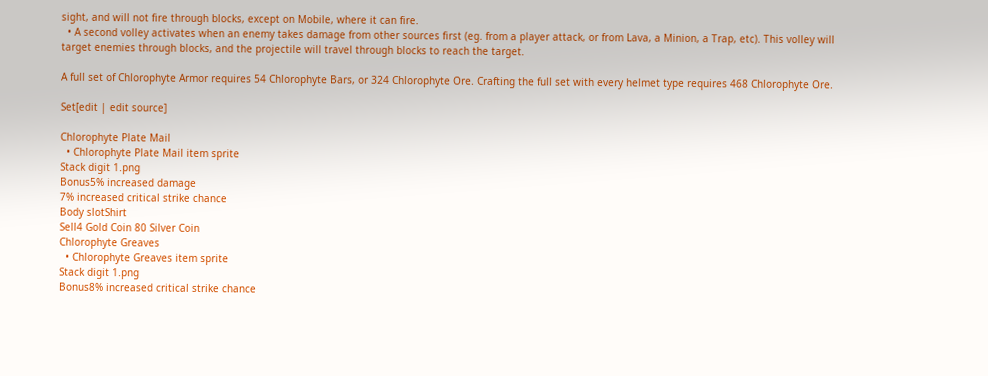sight, and will not fire through blocks, except on Mobile, where it can fire.
  • A second volley activates when an enemy takes damage from other sources first (eg. from a player attack, or from Lava, a Minion, a Trap, etc). This volley will target enemies through blocks, and the projectile will travel through blocks to reach the target.

A full set of Chlorophyte Armor requires 54 Chlorophyte Bars, or 324 Chlorophyte Ore. Crafting the full set with every helmet type requires 468 Chlorophyte Ore.

Set[edit | edit source]

Chlorophyte Plate Mail
  • Chlorophyte Plate Mail item sprite
Stack digit 1.png
Bonus5% increased damage
7% increased critical strike chance
Body slotShirt
Sell4 Gold Coin 80 Silver Coin
Chlorophyte Greaves
  • Chlorophyte Greaves item sprite
Stack digit 1.png
Bonus8% increased critical strike chance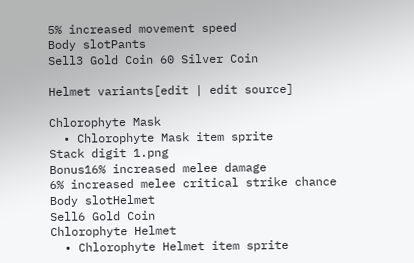5% increased movement speed
Body slotPants
Sell3 Gold Coin 60 Silver Coin

Helmet variants[edit | edit source]

Chlorophyte Mask
  • Chlorophyte Mask item sprite
Stack digit 1.png
Bonus16% increased melee damage
6% increased melee critical strike chance
Body slotHelmet
Sell6 Gold Coin
Chlorophyte Helmet
  • Chlorophyte Helmet item sprite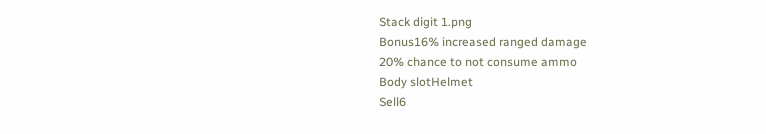Stack digit 1.png
Bonus16% increased ranged damage
20% chance to not consume ammo
Body slotHelmet
Sell6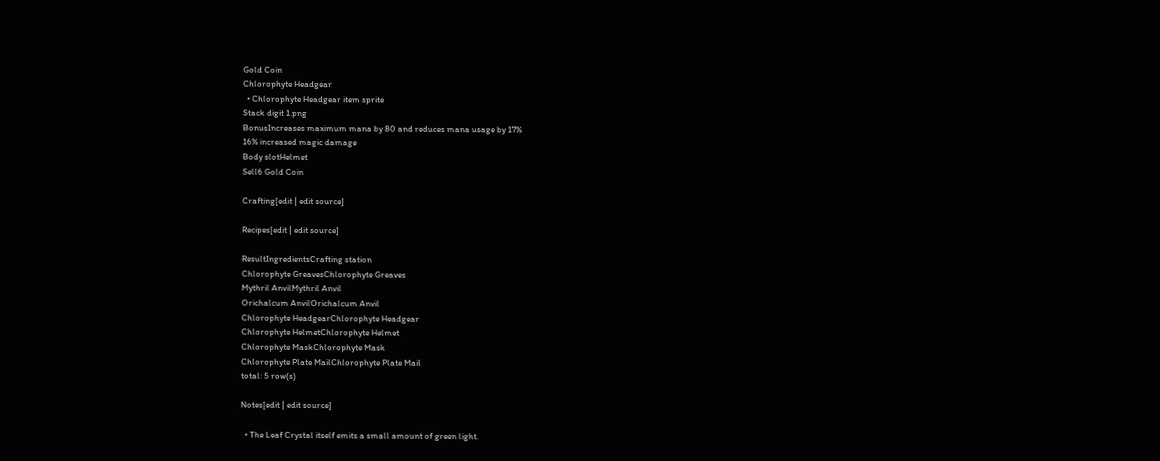Gold Coin
Chlorophyte Headgear
  • Chlorophyte Headgear item sprite
Stack digit 1.png
BonusIncreases maximum mana by 80 and reduces mana usage by 17%
16% increased magic damage
Body slotHelmet
Sell6 Gold Coin

Crafting[edit | edit source]

Recipes[edit | edit source]

ResultIngredientsCrafting station
Chlorophyte GreavesChlorophyte Greaves
Mythril AnvilMythril Anvil
Orichalcum AnvilOrichalcum Anvil
Chlorophyte HeadgearChlorophyte Headgear
Chlorophyte HelmetChlorophyte Helmet
Chlorophyte MaskChlorophyte Mask
Chlorophyte Plate MailChlorophyte Plate Mail
total: 5 row(s)

Notes[edit | edit source]

  • The Leaf Crystal itself emits a small amount of green light.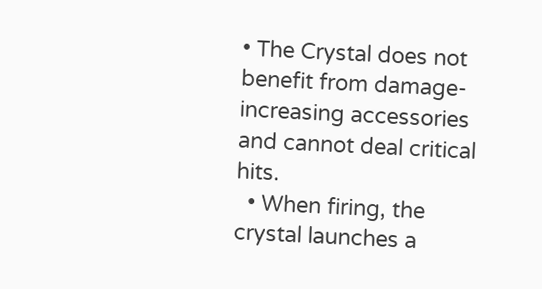• The Crystal does not benefit from damage-increasing accessories and cannot deal critical hits.
  • When firing, the crystal launches a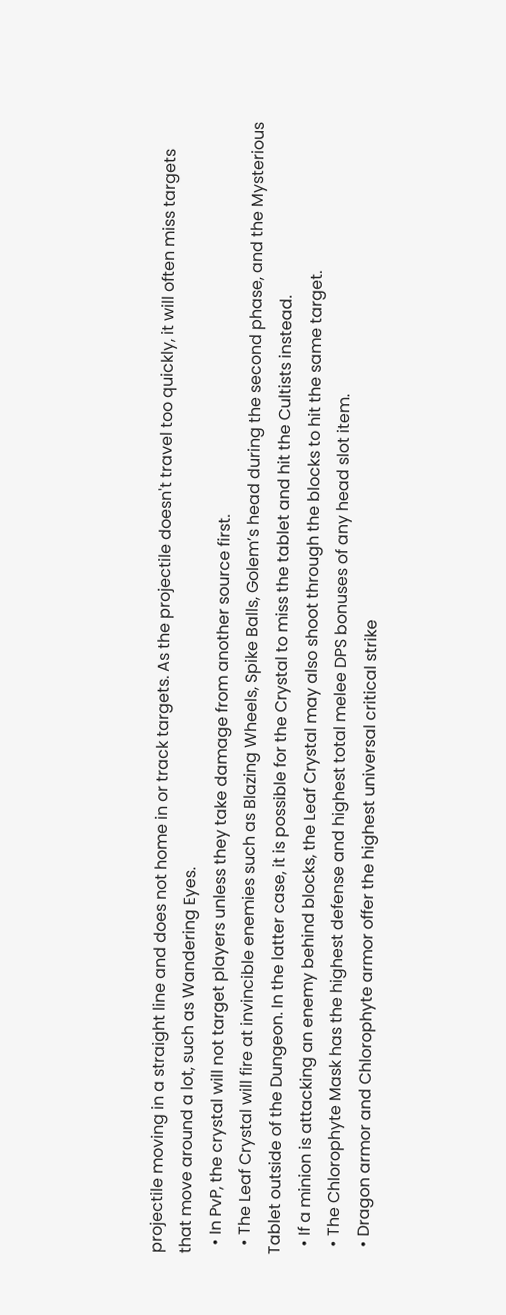projectile moving in a straight line and does not home in or track targets. As the projectile doesn't travel too quickly, it will often miss targets that move around a lot, such as Wandering Eyes.
  • In PvP, the crystal will not target players unless they take damage from another source first.
  • The Leaf Crystal will fire at invincible enemies such as Blazing Wheels, Spike Balls, Golem’s head during the second phase, and the Mysterious Tablet outside of the Dungeon. In the latter case, it is possible for the Crystal to miss the tablet and hit the Cultists instead.
  • If a minion is attacking an enemy behind blocks, the Leaf Crystal may also shoot through the blocks to hit the same target.
  • The Chlorophyte Mask has the highest defense and highest total melee DPS bonuses of any head slot item.
  • Dragon armor and Chlorophyte armor offer the highest universal critical strike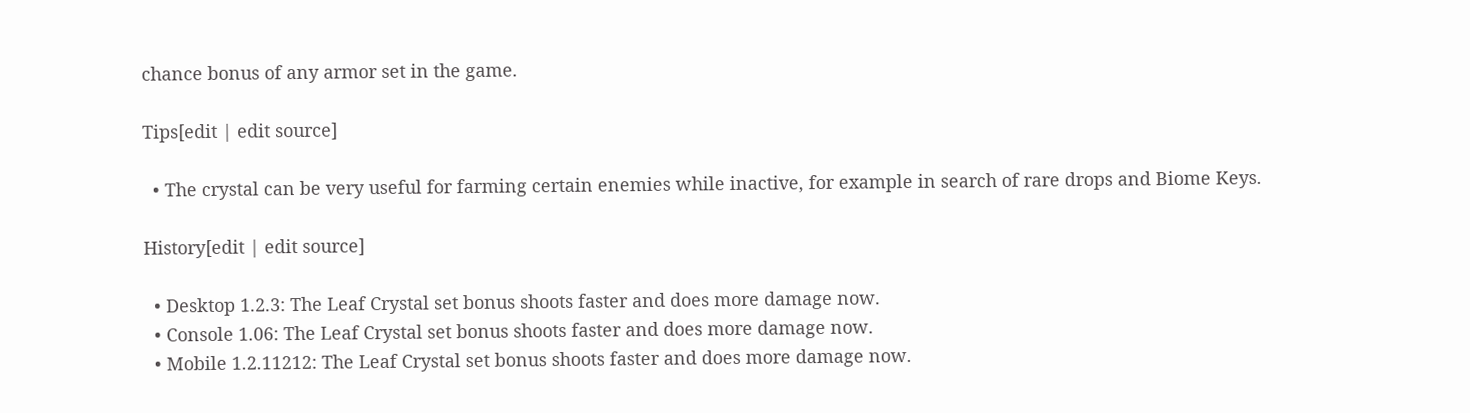chance bonus of any armor set in the game.

Tips[edit | edit source]

  • The crystal can be very useful for farming certain enemies while inactive, for example in search of rare drops and Biome Keys.

History[edit | edit source]

  • Desktop 1.2.3: The Leaf Crystal set bonus shoots faster and does more damage now.
  • Console 1.06: The Leaf Crystal set bonus shoots faster and does more damage now.
  • Mobile 1.2.11212: The Leaf Crystal set bonus shoots faster and does more damage now.